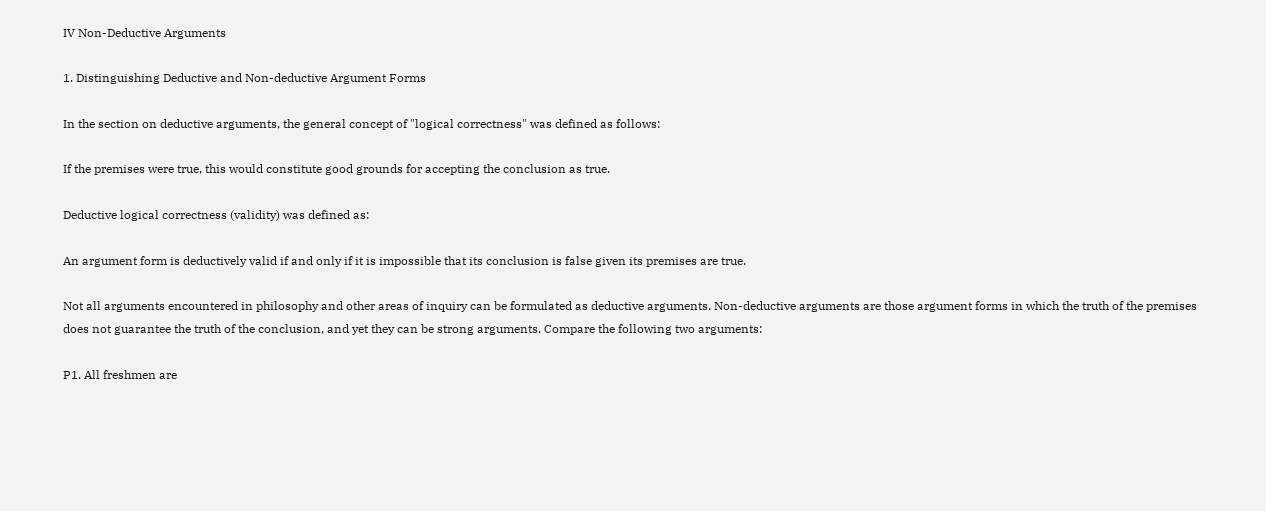IV Non-Deductive Arguments

1. Distinguishing Deductive and Non-deductive Argument Forms

In the section on deductive arguments, the general concept of "logical correctness" was defined as follows:

If the premises were true, this would constitute good grounds for accepting the conclusion as true.

Deductive logical correctness (validity) was defined as:

An argument form is deductively valid if and only if it is impossible that its conclusion is false given its premises are true.

Not all arguments encountered in philosophy and other areas of inquiry can be formulated as deductive arguments. Non-deductive arguments are those argument forms in which the truth of the premises does not guarantee the truth of the conclusion, and yet they can be strong arguments. Compare the following two arguments:

P1. All freshmen are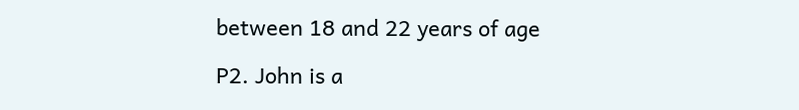between 18 and 22 years of age

P2. John is a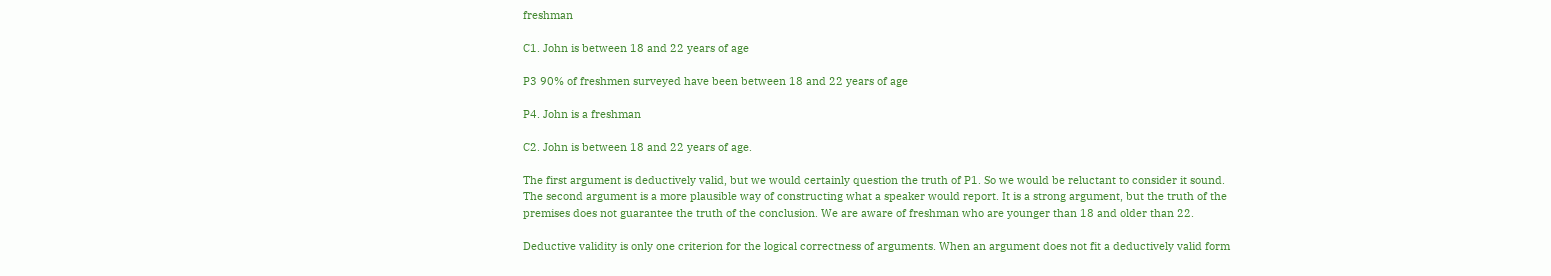freshman

C1. John is between 18 and 22 years of age

P3 90% of freshmen surveyed have been between 18 and 22 years of age

P4. John is a freshman

C2. John is between 18 and 22 years of age.

The first argument is deductively valid, but we would certainly question the truth of P1. So we would be reluctant to consider it sound. The second argument is a more plausible way of constructing what a speaker would report. It is a strong argument, but the truth of the premises does not guarantee the truth of the conclusion. We are aware of freshman who are younger than 18 and older than 22.

Deductive validity is only one criterion for the logical correctness of arguments. When an argument does not fit a deductively valid form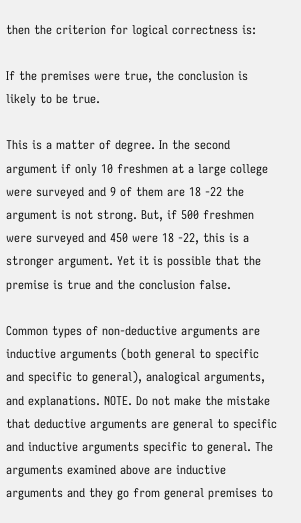then the criterion for logical correctness is:

If the premises were true, the conclusion is likely to be true.

This is a matter of degree. In the second argument if only 10 freshmen at a large college were surveyed and 9 of them are 18 -22 the argument is not strong. But, if 500 freshmen were surveyed and 450 were 18 -22, this is a stronger argument. Yet it is possible that the premise is true and the conclusion false.

Common types of non-deductive arguments are inductive arguments (both general to specific and specific to general), analogical arguments, and explanations. NOTE. Do not make the mistake that deductive arguments are general to specific and inductive arguments specific to general. The arguments examined above are inductive arguments and they go from general premises to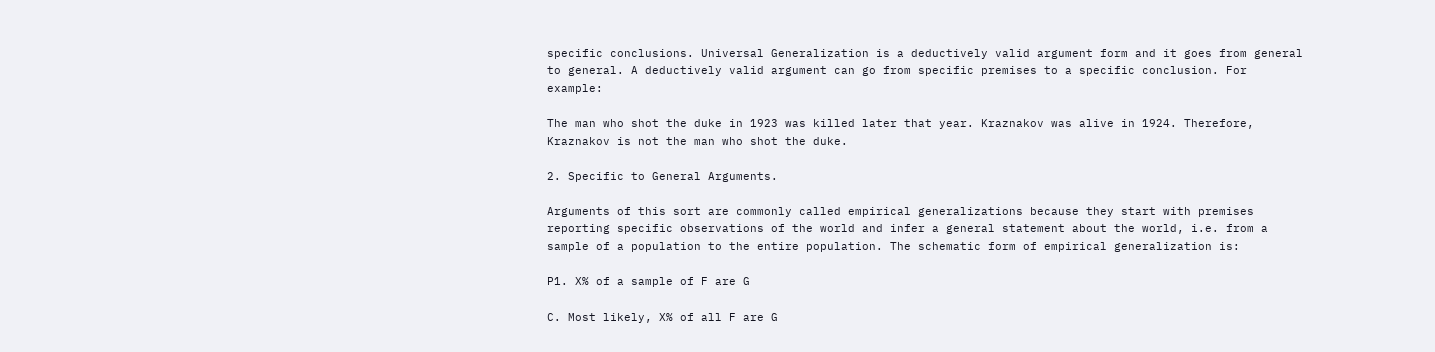specific conclusions. Universal Generalization is a deductively valid argument form and it goes from general to general. A deductively valid argument can go from specific premises to a specific conclusion. For example:

The man who shot the duke in 1923 was killed later that year. Kraznakov was alive in 1924. Therefore, Kraznakov is not the man who shot the duke.

2. Specific to General Arguments.

Arguments of this sort are commonly called empirical generalizations because they start with premises reporting specific observations of the world and infer a general statement about the world, i.e. from a sample of a population to the entire population. The schematic form of empirical generalization is:

P1. X% of a sample of F are G

C. Most likely, X% of all F are G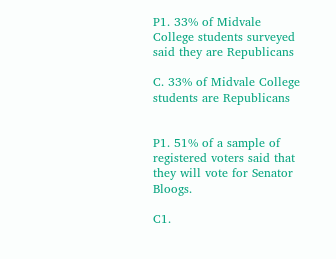P1. 33% of Midvale College students surveyed said they are Republicans

C. 33% of Midvale College students are Republicans


P1. 51% of a sample of registered voters said that they will vote for Senator Bloogs.

C1.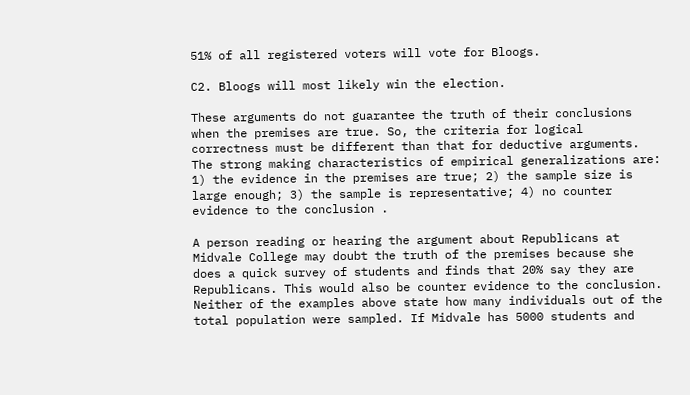51% of all registered voters will vote for Bloogs.

C2. Bloogs will most likely win the election.

These arguments do not guarantee the truth of their conclusions when the premises are true. So, the criteria for logical correctness must be different than that for deductive arguments. The strong making characteristics of empirical generalizations are: 1) the evidence in the premises are true; 2) the sample size is large enough; 3) the sample is representative; 4) no counter evidence to the conclusion .

A person reading or hearing the argument about Republicans at Midvale College may doubt the truth of the premises because she does a quick survey of students and finds that 20% say they are Republicans. This would also be counter evidence to the conclusion. Neither of the examples above state how many individuals out of the total population were sampled. If Midvale has 5000 students and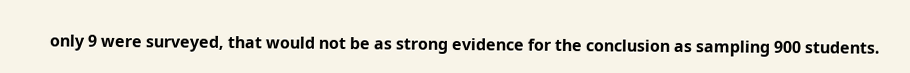only 9 were surveyed, that would not be as strong evidence for the conclusion as sampling 900 students.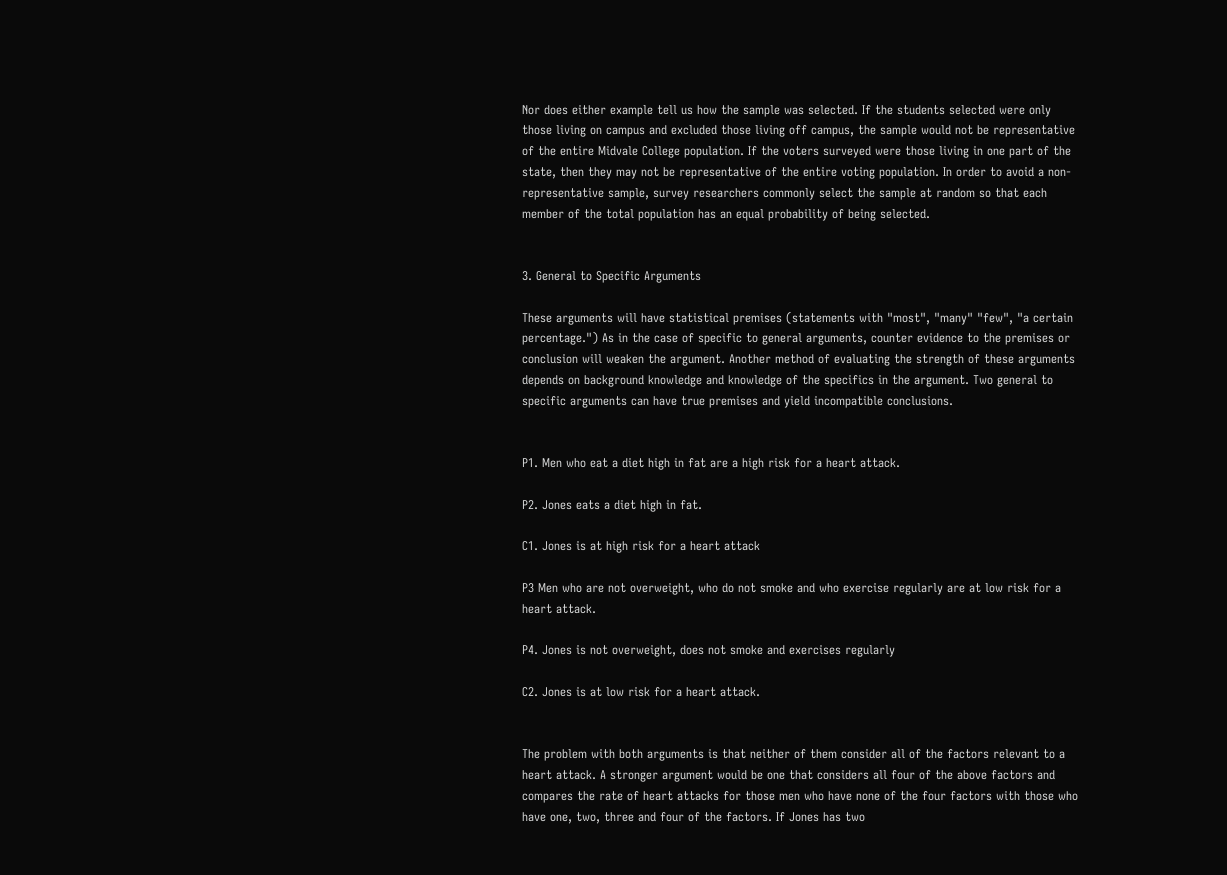Nor does either example tell us how the sample was selected. If the students selected were only those living on campus and excluded those living off campus, the sample would not be representative of the entire Midvale College population. If the voters surveyed were those living in one part of the state, then they may not be representative of the entire voting population. In order to avoid a non-representative sample, survey researchers commonly select the sample at random so that each member of the total population has an equal probability of being selected.


3. General to Specific Arguments

These arguments will have statistical premises (statements with "most", "many" "few", "a certain percentage.") As in the case of specific to general arguments, counter evidence to the premises or conclusion will weaken the argument. Another method of evaluating the strength of these arguments depends on background knowledge and knowledge of the specifics in the argument. Two general to specific arguments can have true premises and yield incompatible conclusions.


P1. Men who eat a diet high in fat are a high risk for a heart attack.

P2. Jones eats a diet high in fat.

C1. Jones is at high risk for a heart attack

P3 Men who are not overweight, who do not smoke and who exercise regularly are at low risk for a heart attack.

P4. Jones is not overweight, does not smoke and exercises regularly

C2. Jones is at low risk for a heart attack.


The problem with both arguments is that neither of them consider all of the factors relevant to a heart attack. A stronger argument would be one that considers all four of the above factors and compares the rate of heart attacks for those men who have none of the four factors with those who have one, two, three and four of the factors. If Jones has two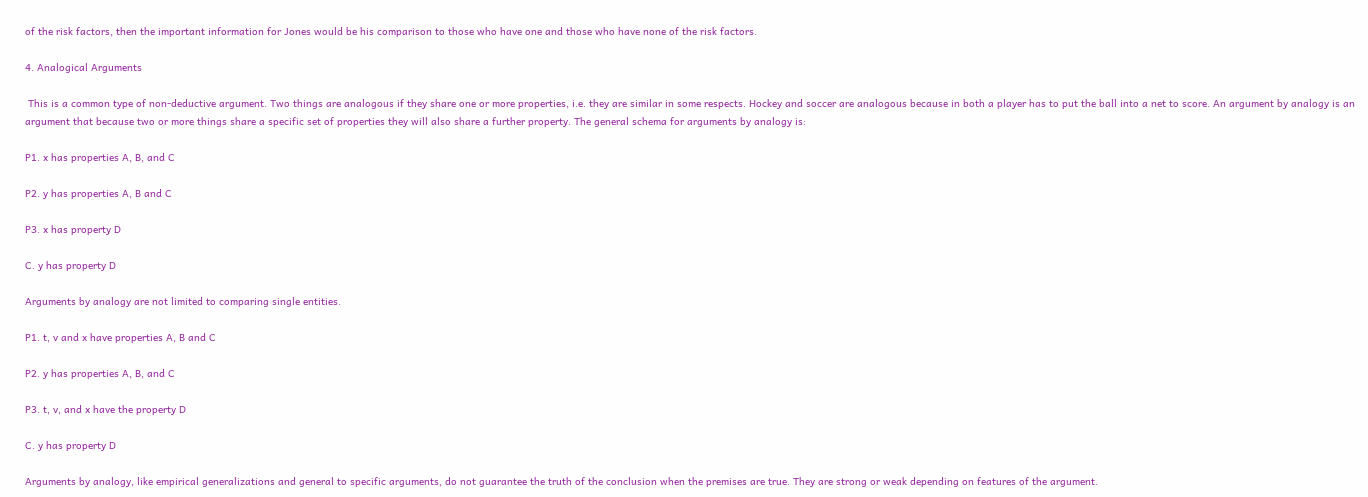of the risk factors, then the important information for Jones would be his comparison to those who have one and those who have none of the risk factors.

4. Analogical Arguments

 This is a common type of non-deductive argument. Two things are analogous if they share one or more properties, i.e. they are similar in some respects. Hockey and soccer are analogous because in both a player has to put the ball into a net to score. An argument by analogy is an argument that because two or more things share a specific set of properties they will also share a further property. The general schema for arguments by analogy is:

P1. x has properties A, B, and C

P2. y has properties A, B and C

P3. x has property D

C. y has property D

Arguments by analogy are not limited to comparing single entities.

P1. t, v and x have properties A, B and C

P2. y has properties A, B, and C

P3. t, v, and x have the property D

C. y has property D

Arguments by analogy, like empirical generalizations and general to specific arguments, do not guarantee the truth of the conclusion when the premises are true. They are strong or weak depending on features of the argument.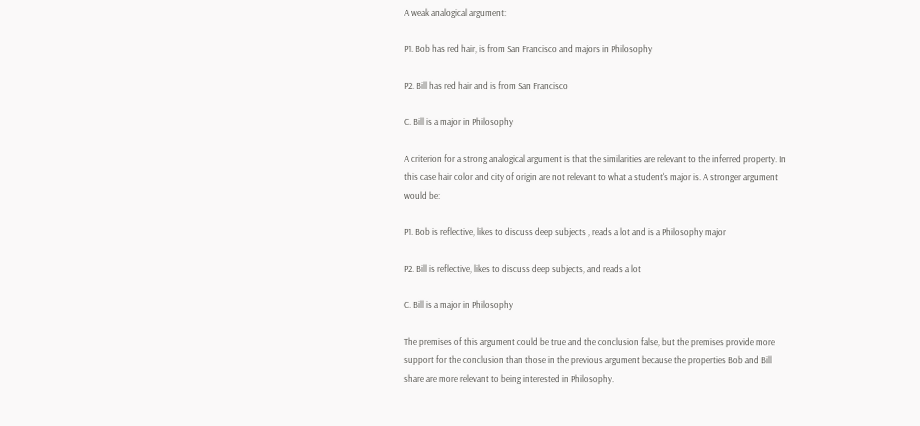A weak analogical argument:

P1. Bob has red hair, is from San Francisco and majors in Philosophy

P2. Bill has red hair and is from San Francisco

C. Bill is a major in Philosophy

A criterion for a strong analogical argument is that the similarities are relevant to the inferred property. In this case hair color and city of origin are not relevant to what a student's major is. A stronger argument would be:

P1. Bob is reflective, likes to discuss deep subjects , reads a lot and is a Philosophy major

P2. Bill is reflective, likes to discuss deep subjects, and reads a lot

C. Bill is a major in Philosophy

The premises of this argument could be true and the conclusion false, but the premises provide more support for the conclusion than those in the previous argument because the properties Bob and Bill share are more relevant to being interested in Philosophy.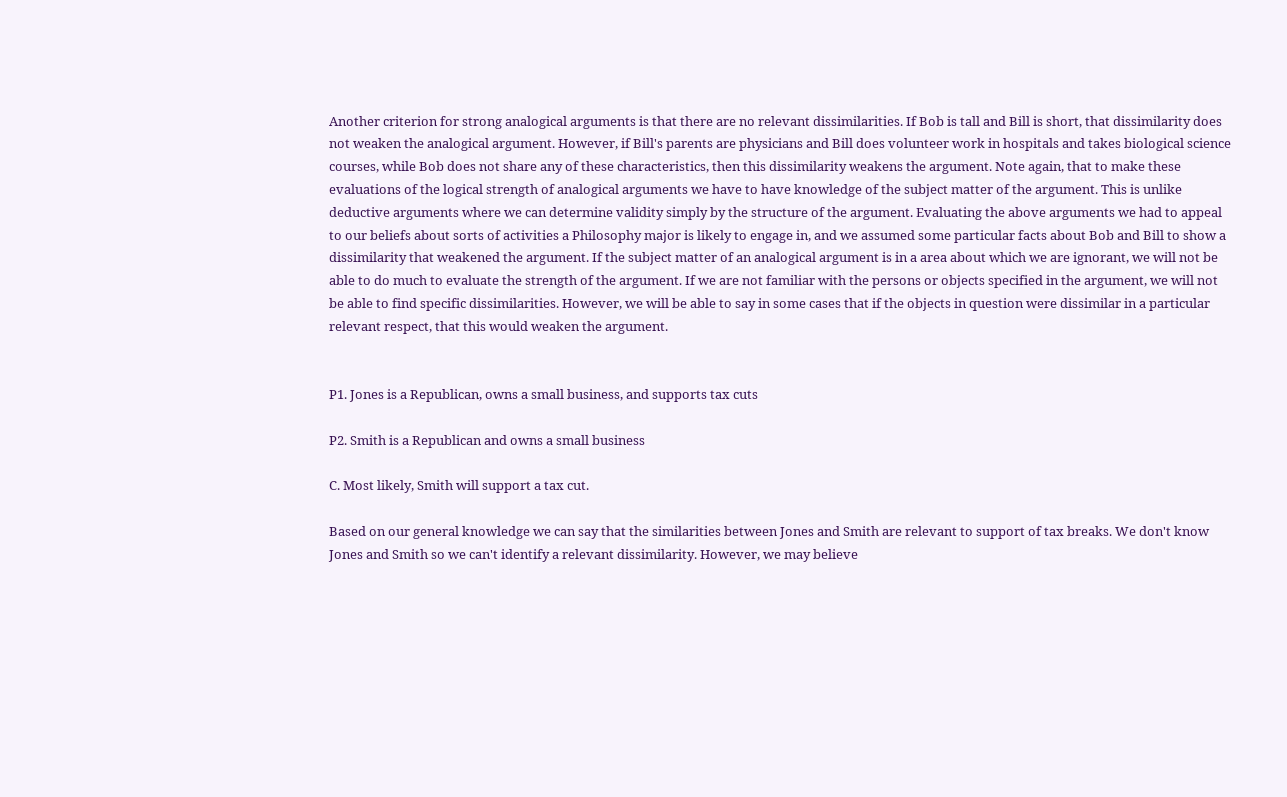Another criterion for strong analogical arguments is that there are no relevant dissimilarities. If Bob is tall and Bill is short, that dissimilarity does not weaken the analogical argument. However, if Bill's parents are physicians and Bill does volunteer work in hospitals and takes biological science courses, while Bob does not share any of these characteristics, then this dissimilarity weakens the argument. Note again, that to make these evaluations of the logical strength of analogical arguments we have to have knowledge of the subject matter of the argument. This is unlike deductive arguments where we can determine validity simply by the structure of the argument. Evaluating the above arguments we had to appeal to our beliefs about sorts of activities a Philosophy major is likely to engage in, and we assumed some particular facts about Bob and Bill to show a dissimilarity that weakened the argument. If the subject matter of an analogical argument is in a area about which we are ignorant, we will not be able to do much to evaluate the strength of the argument. If we are not familiar with the persons or objects specified in the argument, we will not be able to find specific dissimilarities. However, we will be able to say in some cases that if the objects in question were dissimilar in a particular relevant respect, that this would weaken the argument.


P1. Jones is a Republican, owns a small business, and supports tax cuts

P2. Smith is a Republican and owns a small business

C. Most likely, Smith will support a tax cut.

Based on our general knowledge we can say that the similarities between Jones and Smith are relevant to support of tax breaks. We don't know Jones and Smith so we can't identify a relevant dissimilarity. However, we may believe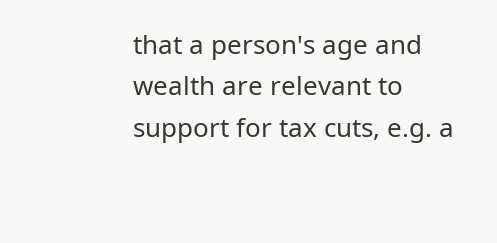that a person's age and wealth are relevant to support for tax cuts, e.g. a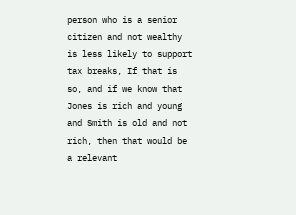person who is a senior citizen and not wealthy is less likely to support tax breaks, If that is so, and if we know that Jones is rich and young and Smith is old and not rich, then that would be a relevant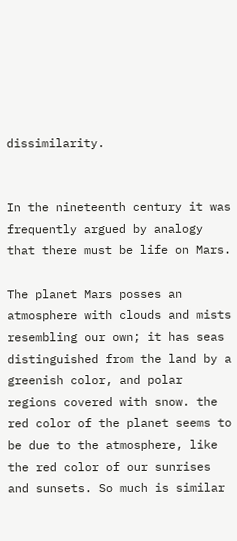dissimilarity.


In the nineteenth century it was frequently argued by analogy that there must be life on Mars.

The planet Mars posses an atmosphere with clouds and mists resembling our own; it has seas distinguished from the land by a greenish color, and polar regions covered with snow. the red color of the planet seems to be due to the atmosphere, like the red color of our sunrises and sunsets. So much is similar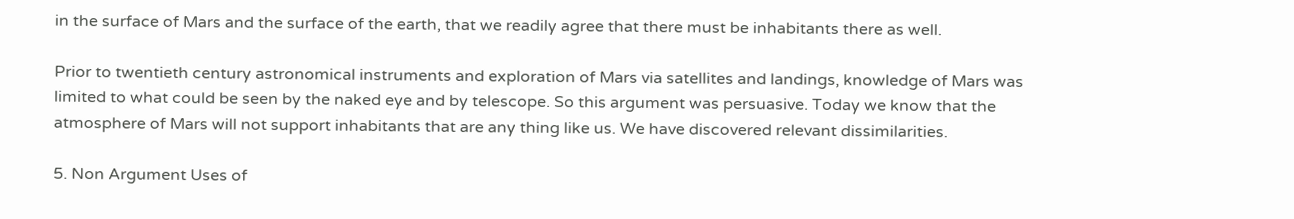in the surface of Mars and the surface of the earth, that we readily agree that there must be inhabitants there as well.

Prior to twentieth century astronomical instruments and exploration of Mars via satellites and landings, knowledge of Mars was limited to what could be seen by the naked eye and by telescope. So this argument was persuasive. Today we know that the atmosphere of Mars will not support inhabitants that are any thing like us. We have discovered relevant dissimilarities.

5. Non Argument Uses of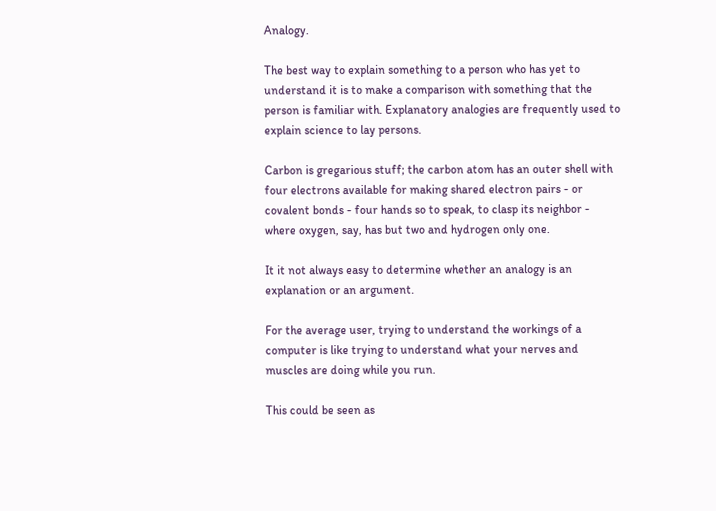Analogy.

The best way to explain something to a person who has yet to understand it is to make a comparison with something that the person is familiar with. Explanatory analogies are frequently used to explain science to lay persons.

Carbon is gregarious stuff; the carbon atom has an outer shell with four electrons available for making shared electron pairs - or covalent bonds - four hands so to speak, to clasp its neighbor - where oxygen, say, has but two and hydrogen only one.

It it not always easy to determine whether an analogy is an explanation or an argument.

For the average user, trying to understand the workings of a computer is like trying to understand what your nerves and muscles are doing while you run.

This could be seen as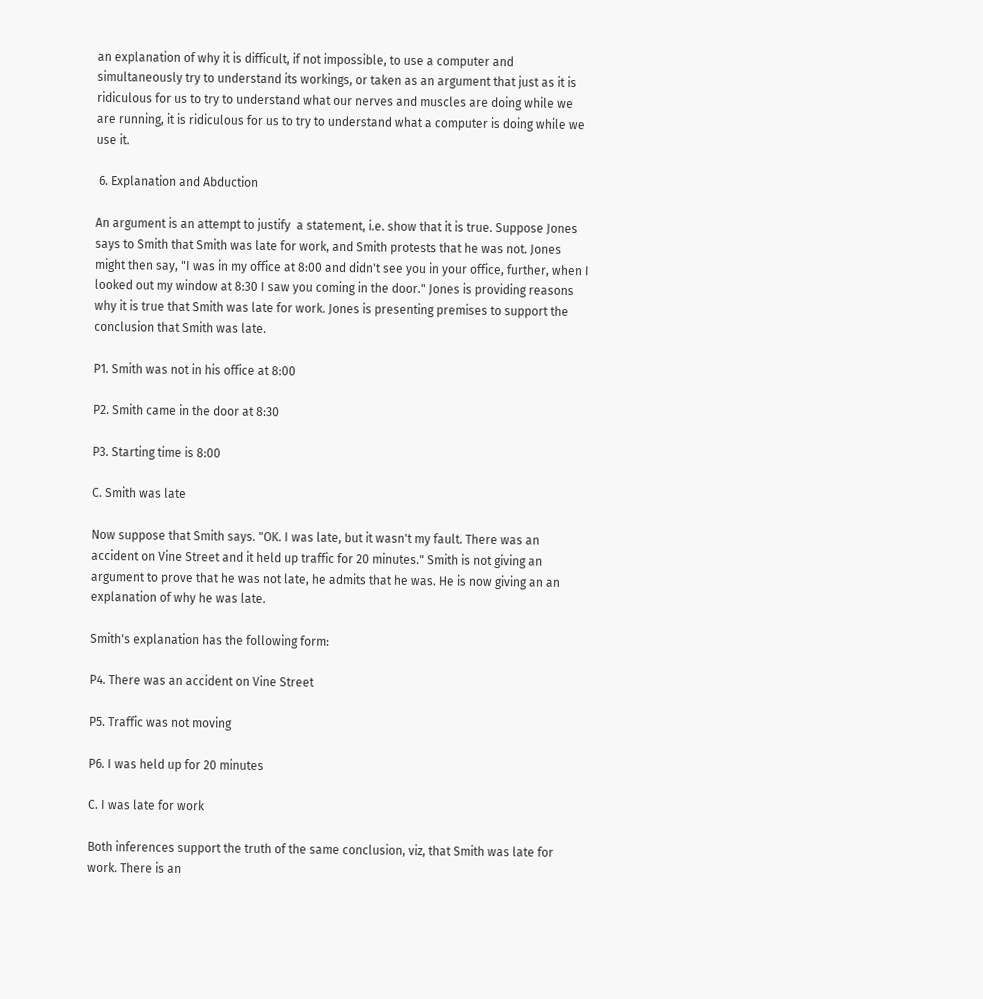an explanation of why it is difficult, if not impossible, to use a computer and simultaneously try to understand its workings, or taken as an argument that just as it is ridiculous for us to try to understand what our nerves and muscles are doing while we are running, it is ridiculous for us to try to understand what a computer is doing while we use it.

 6. Explanation and Abduction

An argument is an attempt to justify  a statement, i.e. show that it is true. Suppose Jones says to Smith that Smith was late for work, and Smith protests that he was not. Jones might then say, "I was in my office at 8:00 and didn't see you in your office, further, when I looked out my window at 8:30 I saw you coming in the door." Jones is providing reasons why it is true that Smith was late for work. Jones is presenting premises to support the conclusion that Smith was late.

P1. Smith was not in his office at 8:00

P2. Smith came in the door at 8:30

P3. Starting time is 8:00

C. Smith was late

Now suppose that Smith says. "OK. I was late, but it wasn't my fault. There was an accident on Vine Street and it held up traffic for 20 minutes." Smith is not giving an argument to prove that he was not late, he admits that he was. He is now giving an an explanation of why he was late.

Smith's explanation has the following form:

P4. There was an accident on Vine Street

P5. Traffic was not moving

P6. I was held up for 20 minutes

C. I was late for work

Both inferences support the truth of the same conclusion, viz, that Smith was late for work. There is an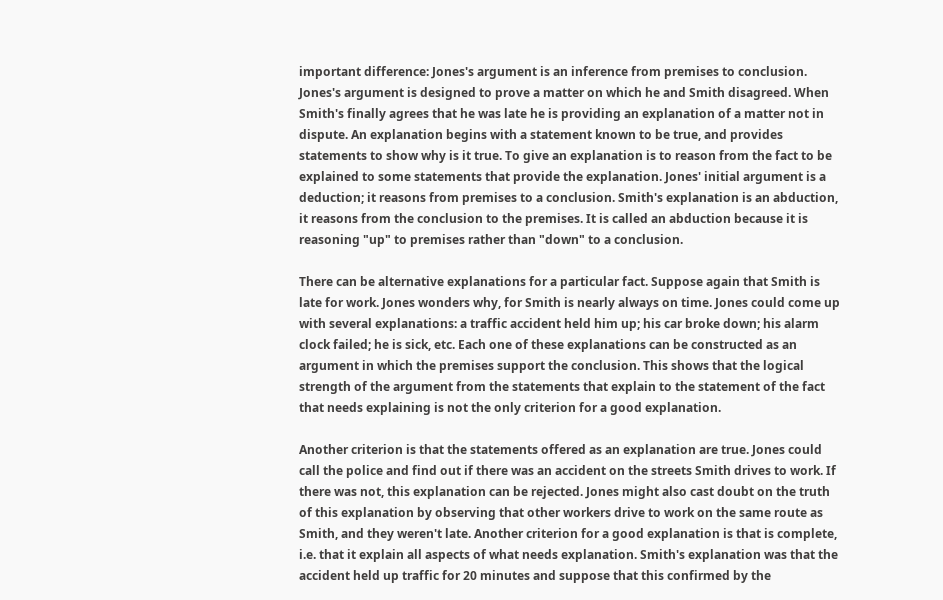important difference: Jones's argument is an inference from premises to conclusion. Jones's argument is designed to prove a matter on which he and Smith disagreed. When Smith's finally agrees that he was late he is providing an explanation of a matter not in dispute. An explanation begins with a statement known to be true, and provides statements to show why is it true. To give an explanation is to reason from the fact to be explained to some statements that provide the explanation. Jones' initial argument is a deduction; it reasons from premises to a conclusion. Smith's explanation is an abduction, it reasons from the conclusion to the premises. It is called an abduction because it is reasoning "up" to premises rather than "down" to a conclusion.

There can be alternative explanations for a particular fact. Suppose again that Smith is late for work. Jones wonders why, for Smith is nearly always on time. Jones could come up with several explanations: a traffic accident held him up; his car broke down; his alarm clock failed; he is sick, etc. Each one of these explanations can be constructed as an argument in which the premises support the conclusion. This shows that the logical strength of the argument from the statements that explain to the statement of the fact that needs explaining is not the only criterion for a good explanation.

Another criterion is that the statements offered as an explanation are true. Jones could call the police and find out if there was an accident on the streets Smith drives to work. If there was not, this explanation can be rejected. Jones might also cast doubt on the truth of this explanation by observing that other workers drive to work on the same route as Smith, and they weren't late. Another criterion for a good explanation is that is complete, i.e. that it explain all aspects of what needs explanation. Smith's explanation was that the accident held up traffic for 20 minutes and suppose that this confirmed by the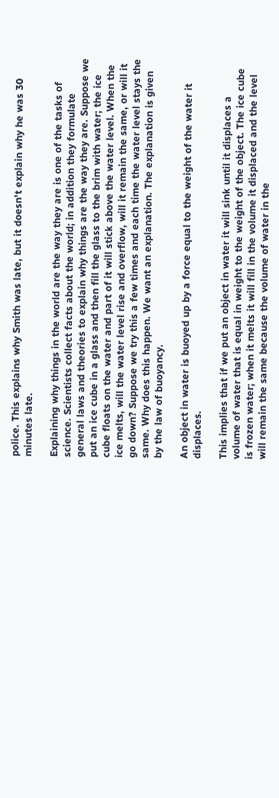police. This explains why Smith was late, but it doesn't explain why he was 30 minutes late.

Explaining why things in the world are the way they are is one of the tasks of science. Scientists collect facts about the world; in addition they formulate general laws and theories to explain why things are the way they are. Suppose we put an ice cube in a glass and then fill the glass to the brim with water; the ice cube floats on the water and part of it will stick above the water level. When the ice melts, will the water level rise and overflow, will it remain the same, or will it go down? Suppose we try this a few times and each time the water level stays the same. Why does this happen. We want an explanation. The explanation is given by the law of buoyancy.

An object in water is buoyed up by a force equal to the weight of the water it displaces.

This implies that if we put an object in water it will sink until it displaces a volume of water that is equal in weight to the weight of the object. The ice cube is frozen water; when it melts it will fill in the volume it displaced and the level will remain the same because the volume of water in the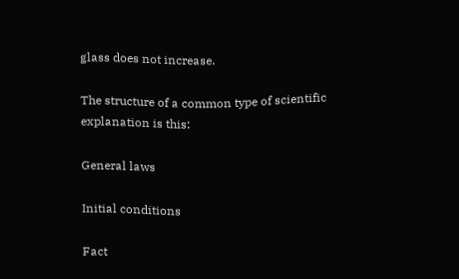glass does not increase.

The structure of a common type of scientific explanation is this:

General laws

Initial conditions

Fact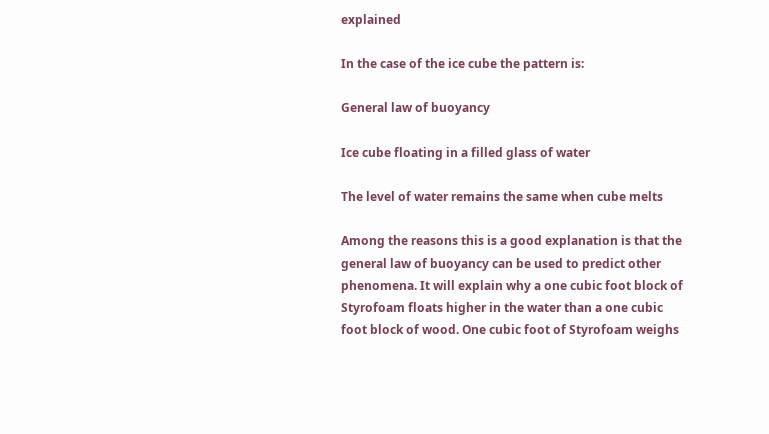explained

In the case of the ice cube the pattern is:

General law of buoyancy

Ice cube floating in a filled glass of water

The level of water remains the same when cube melts

Among the reasons this is a good explanation is that the general law of buoyancy can be used to predict other phenomena. It will explain why a one cubic foot block of Styrofoam floats higher in the water than a one cubic foot block of wood. One cubic foot of Styrofoam weighs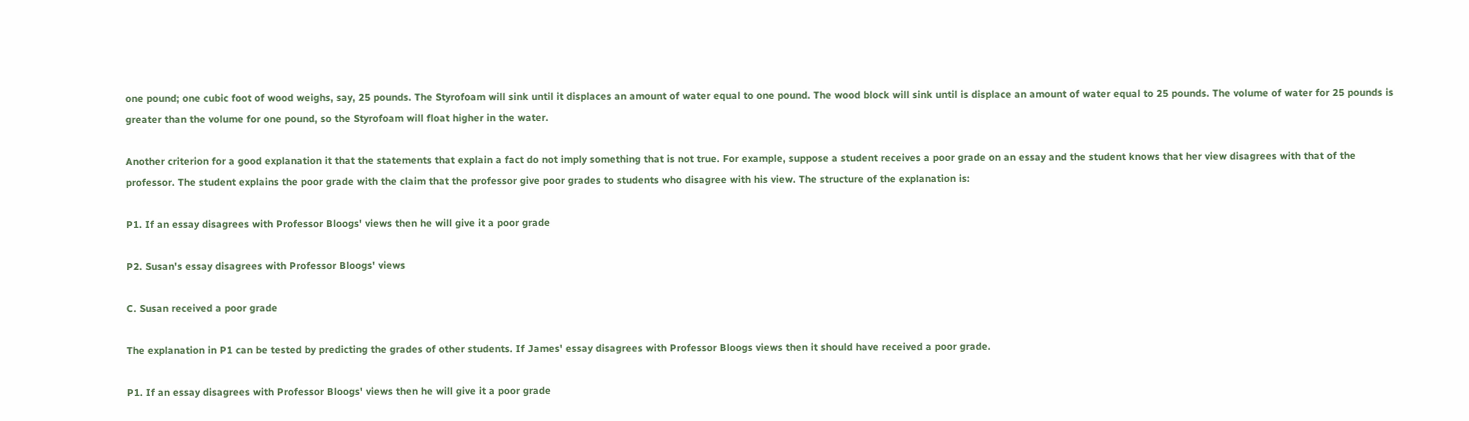one pound; one cubic foot of wood weighs, say, 25 pounds. The Styrofoam will sink until it displaces an amount of water equal to one pound. The wood block will sink until is displace an amount of water equal to 25 pounds. The volume of water for 25 pounds is greater than the volume for one pound, so the Styrofoam will float higher in the water.

Another criterion for a good explanation it that the statements that explain a fact do not imply something that is not true. For example, suppose a student receives a poor grade on an essay and the student knows that her view disagrees with that of the professor. The student explains the poor grade with the claim that the professor give poor grades to students who disagree with his view. The structure of the explanation is:

P1. If an essay disagrees with Professor Bloogs' views then he will give it a poor grade

P2. Susan's essay disagrees with Professor Bloogs' views

C. Susan received a poor grade

The explanation in P1 can be tested by predicting the grades of other students. If James' essay disagrees with Professor Bloogs views then it should have received a poor grade.

P1. If an essay disagrees with Professor Bloogs' views then he will give it a poor grade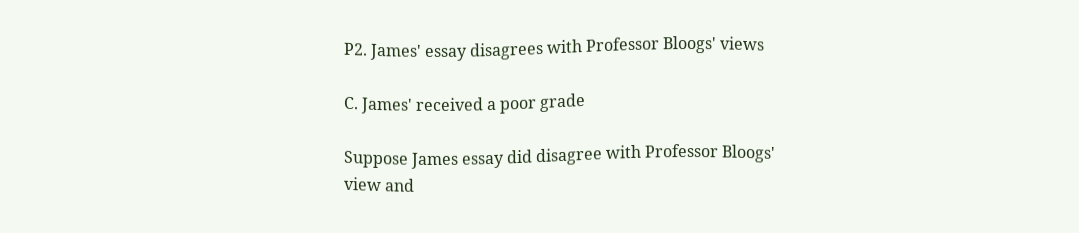P2. James' essay disagrees with Professor Bloogs' views

C. James' received a poor grade

Suppose James essay did disagree with Professor Bloogs' view and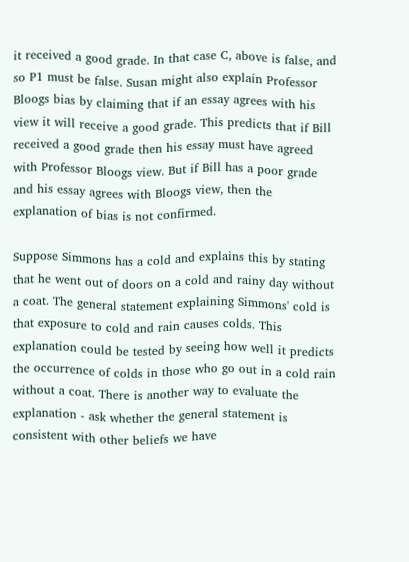it received a good grade. In that case C, above is false, and so P1 must be false. Susan might also explain Professor Bloogs bias by claiming that if an essay agrees with his view it will receive a good grade. This predicts that if Bill received a good grade then his essay must have agreed with Professor Bloogs view. But if Bill has a poor grade and his essay agrees with Bloogs view, then the explanation of bias is not confirmed.

Suppose Simmons has a cold and explains this by stating that he went out of doors on a cold and rainy day without a coat. The general statement explaining Simmons' cold is that exposure to cold and rain causes colds. This explanation could be tested by seeing how well it predicts the occurrence of colds in those who go out in a cold rain without a coat. There is another way to evaluate the explanation - ask whether the general statement is consistent with other beliefs we have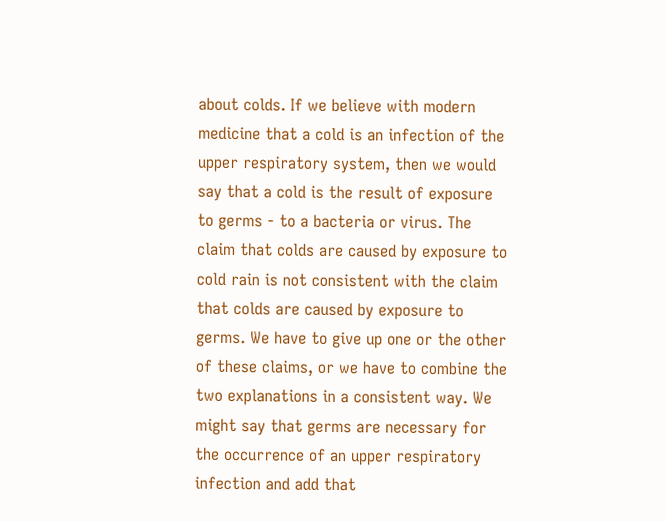about colds. If we believe with modern medicine that a cold is an infection of the upper respiratory system, then we would say that a cold is the result of exposure to germs - to a bacteria or virus. The claim that colds are caused by exposure to cold rain is not consistent with the claim that colds are caused by exposure to germs. We have to give up one or the other of these claims, or we have to combine the two explanations in a consistent way. We might say that germs are necessary for the occurrence of an upper respiratory infection and add that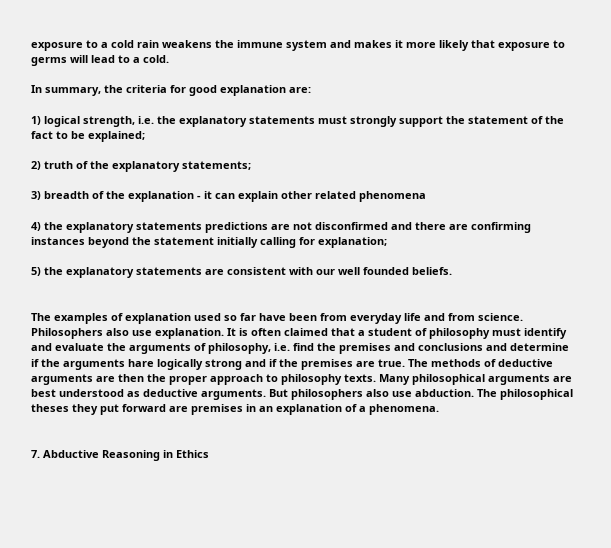exposure to a cold rain weakens the immune system and makes it more likely that exposure to germs will lead to a cold.

In summary, the criteria for good explanation are:

1) logical strength, i.e. the explanatory statements must strongly support the statement of the fact to be explained;

2) truth of the explanatory statements;

3) breadth of the explanation - it can explain other related phenomena

4) the explanatory statements predictions are not disconfirmed and there are confirming instances beyond the statement initially calling for explanation;

5) the explanatory statements are consistent with our well founded beliefs.


The examples of explanation used so far have been from everyday life and from science. Philosophers also use explanation. It is often claimed that a student of philosophy must identify and evaluate the arguments of philosophy, i.e. find the premises and conclusions and determine if the arguments hare logically strong and if the premises are true. The methods of deductive arguments are then the proper approach to philosophy texts. Many philosophical arguments are best understood as deductive arguments. But philosophers also use abduction. The philosophical theses they put forward are premises in an explanation of a phenomena.


7. Abductive Reasoning in Ethics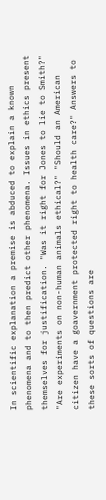In scientific explanation a premise is abduced to explain a known phenomena and to then predict other phenomena. Issues in ethics present themselves for justification. "Was it right for Jones to lie to Smith?" "Are experiments on non-human animals ethical?" "Should an American citizen have a goavernment protected right to health care?" Answers to these sorts of questions are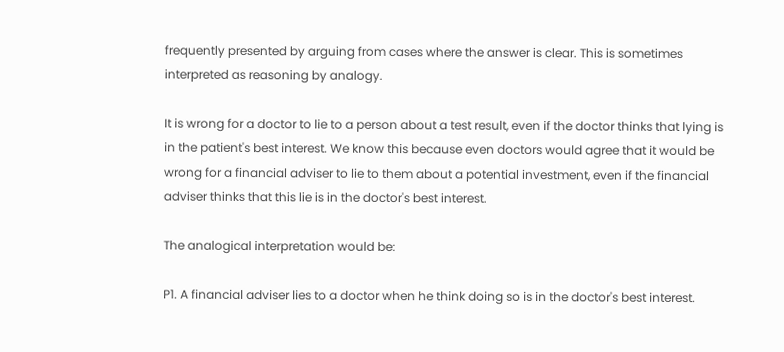frequently presented by arguing from cases where the answer is clear. This is sometimes interpreted as reasoning by analogy.

It is wrong for a doctor to lie to a person about a test result, even if the doctor thinks that lying is in the patient's best interest. We know this because even doctors would agree that it would be wrong for a financial adviser to lie to them about a potential investment, even if the financial adviser thinks that this lie is in the doctor's best interest.

The analogical interpretation would be:

P1. A financial adviser lies to a doctor when he think doing so is in the doctor's best interest.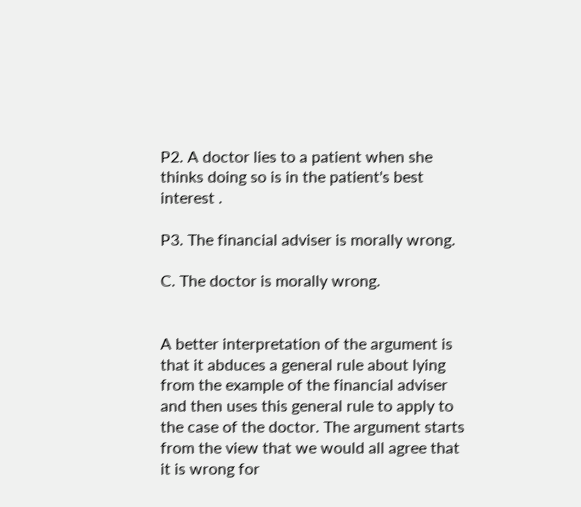P2. A doctor lies to a patient when she thinks doing so is in the patient's best interest .

P3. The financial adviser is morally wrong.

C. The doctor is morally wrong.


A better interpretation of the argument is that it abduces a general rule about lying from the example of the financial adviser and then uses this general rule to apply to the case of the doctor. The argument starts from the view that we would all agree that it is wrong for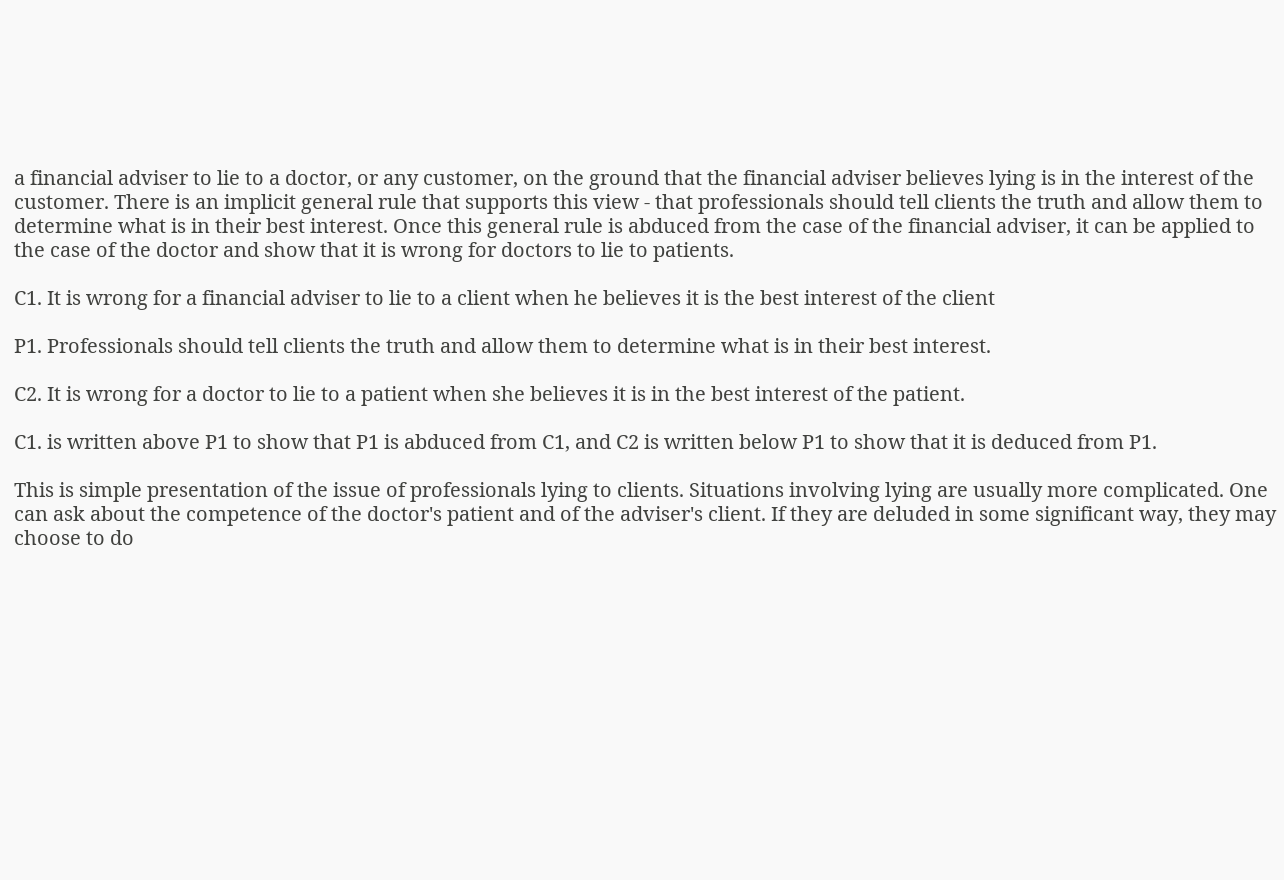a financial adviser to lie to a doctor, or any customer, on the ground that the financial adviser believes lying is in the interest of the customer. There is an implicit general rule that supports this view - that professionals should tell clients the truth and allow them to determine what is in their best interest. Once this general rule is abduced from the case of the financial adviser, it can be applied to the case of the doctor and show that it is wrong for doctors to lie to patients.

C1. It is wrong for a financial adviser to lie to a client when he believes it is the best interest of the client

P1. Professionals should tell clients the truth and allow them to determine what is in their best interest.

C2. It is wrong for a doctor to lie to a patient when she believes it is in the best interest of the patient.

C1. is written above P1 to show that P1 is abduced from C1, and C2 is written below P1 to show that it is deduced from P1.

This is simple presentation of the issue of professionals lying to clients. Situations involving lying are usually more complicated. One can ask about the competence of the doctor's patient and of the adviser's client. If they are deluded in some significant way, they may choose to do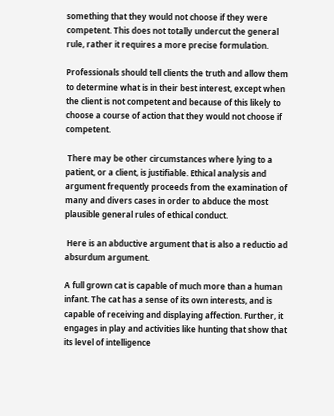something that they would not choose if they were competent. This does not totally undercut the general rule, rather it requires a more precise formulation.

Professionals should tell clients the truth and allow them to determine what is in their best interest, except when the client is not competent and because of this likely to choose a course of action that they would not choose if competent.

 There may be other circumstances where lying to a patient, or a client, is justifiable. Ethical analysis and argument frequently proceeds from the examination of many and divers cases in order to abduce the most plausible general rules of ethical conduct.

 Here is an abductive argument that is also a reductio ad absurdum argument.

A full grown cat is capable of much more than a human infant. The cat has a sense of its own interests, and is capable of receiving and displaying affection. Further, it engages in play and activities like hunting that show that its level of intelligence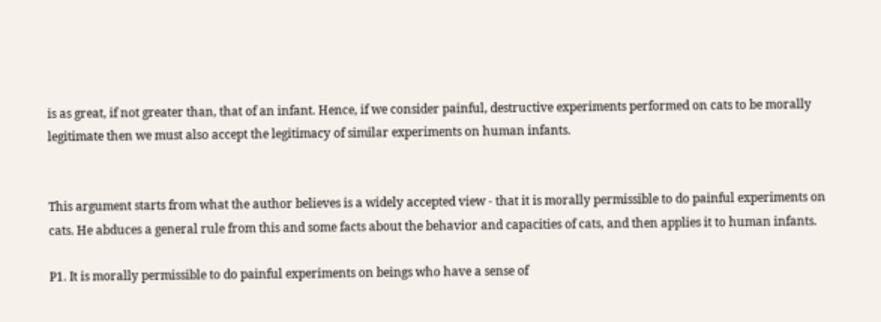is as great, if not greater than, that of an infant. Hence, if we consider painful, destructive experiments performed on cats to be morally legitimate then we must also accept the legitimacy of similar experiments on human infants.


This argument starts from what the author believes is a widely accepted view - that it is morally permissible to do painful experiments on cats. He abduces a general rule from this and some facts about the behavior and capacities of cats, and then applies it to human infants.

P1. It is morally permissible to do painful experiments on beings who have a sense of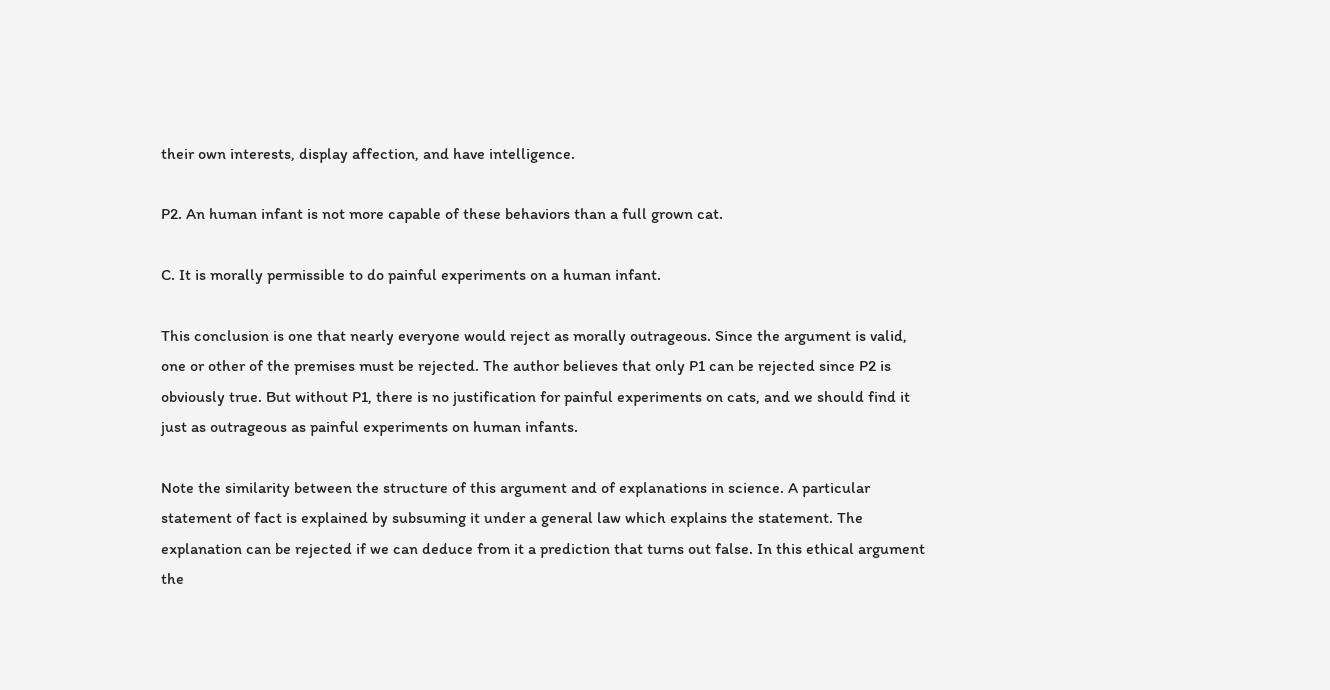their own interests, display affection, and have intelligence.

P2. An human infant is not more capable of these behaviors than a full grown cat.

C. It is morally permissible to do painful experiments on a human infant.

This conclusion is one that nearly everyone would reject as morally outrageous. Since the argument is valid, one or other of the premises must be rejected. The author believes that only P1 can be rejected since P2 is obviously true. But without P1, there is no justification for painful experiments on cats, and we should find it just as outrageous as painful experiments on human infants.

Note the similarity between the structure of this argument and of explanations in science. A particular statement of fact is explained by subsuming it under a general law which explains the statement. The explanation can be rejected if we can deduce from it a prediction that turns out false. In this ethical argument the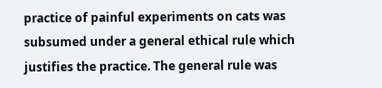practice of painful experiments on cats was subsumed under a general ethical rule which justifies the practice. The general rule was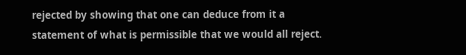rejected by showing that one can deduce from it a statement of what is permissible that we would all reject.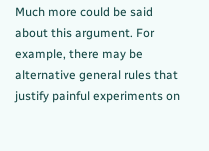Much more could be said about this argument. For example, there may be alternative general rules that justify painful experiments on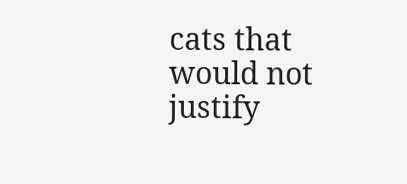cats that would not justify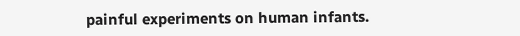painful experiments on human infants.